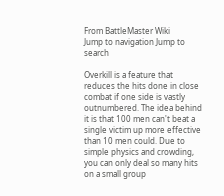From BattleMaster Wiki
Jump to navigation Jump to search

Overkill is a feature that reduces the hits done in close combat if one side is vastly outnumbered. The idea behind it is that 100 men can't beat a single victim up more effective than 10 men could. Due to simple physics and crowding, you can only deal so many hits on a small group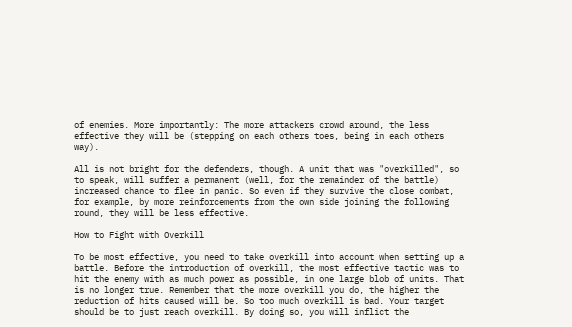of enemies. More importantly: The more attackers crowd around, the less effective they will be (stepping on each others toes, being in each others way).

All is not bright for the defenders, though. A unit that was "overkilled", so to speak, will suffer a permanent (well, for the remainder of the battle) increased chance to flee in panic. So even if they survive the close combat, for example, by more reinforcements from the own side joining the following round, they will be less effective.

How to Fight with Overkill

To be most effective, you need to take overkill into account when setting up a battle. Before the introduction of overkill, the most effective tactic was to hit the enemy with as much power as possible, in one large blob of units. That is no longer true. Remember that the more overkill you do, the higher the reduction of hits caused will be. So too much overkill is bad. Your target should be to just reach overkill. By doing so, you will inflict the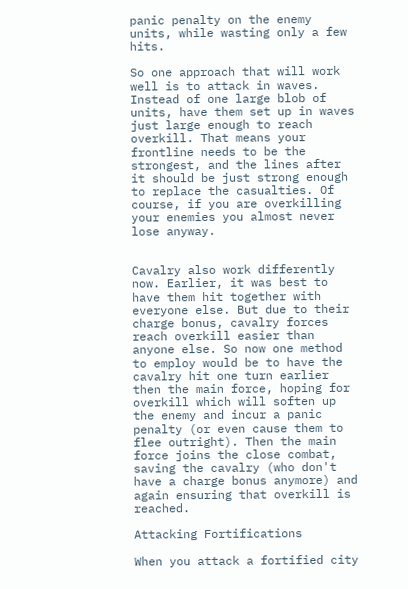panic penalty on the enemy units, while wasting only a few hits.

So one approach that will work well is to attack in waves. Instead of one large blob of units, have them set up in waves just large enough to reach overkill. That means your frontline needs to be the strongest, and the lines after it should be just strong enough to replace the casualties. Of course, if you are overkilling your enemies you almost never lose anyway.


Cavalry also work differently now. Earlier, it was best to have them hit together with everyone else. But due to their charge bonus, cavalry forces reach overkill easier than anyone else. So now one method to employ would be to have the cavalry hit one turn earlier then the main force, hoping for overkill which will soften up the enemy and incur a panic penalty (or even cause them to flee outright). Then the main force joins the close combat, saving the cavalry (who don't have a charge bonus anymore) and again ensuring that overkill is reached.

Attacking Fortifications

When you attack a fortified city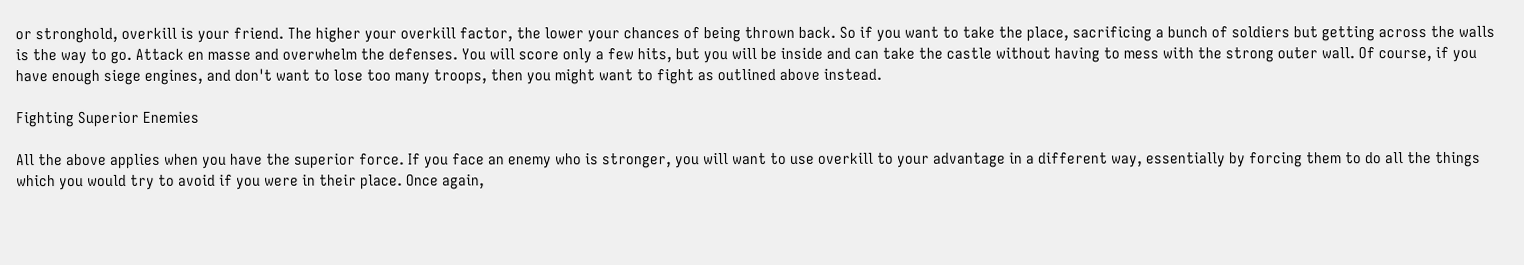or stronghold, overkill is your friend. The higher your overkill factor, the lower your chances of being thrown back. So if you want to take the place, sacrificing a bunch of soldiers but getting across the walls is the way to go. Attack en masse and overwhelm the defenses. You will score only a few hits, but you will be inside and can take the castle without having to mess with the strong outer wall. Of course, if you have enough siege engines, and don't want to lose too many troops, then you might want to fight as outlined above instead.

Fighting Superior Enemies

All the above applies when you have the superior force. If you face an enemy who is stronger, you will want to use overkill to your advantage in a different way, essentially by forcing them to do all the things which you would try to avoid if you were in their place. Once again,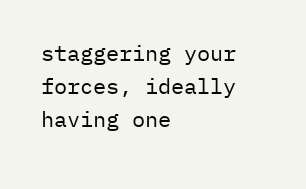staggering your forces, ideally having one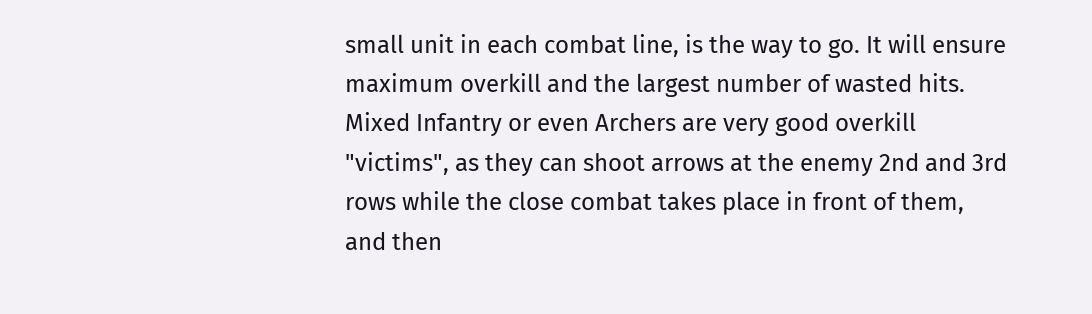small unit in each combat line, is the way to go. It will ensure maximum overkill and the largest number of wasted hits. Mixed Infantry or even Archers are very good overkill "victims", as they can shoot arrows at the enemy 2nd and 3rd rows while the close combat takes place in front of them, and then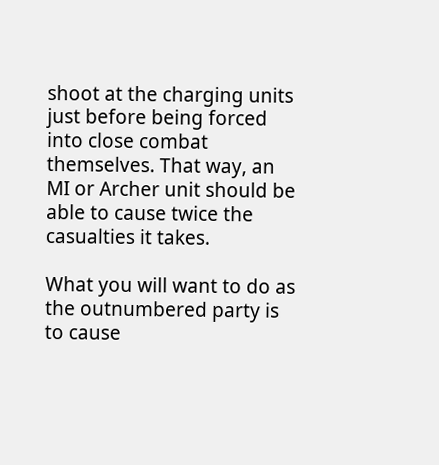shoot at the charging units just before being forced into close combat themselves. That way, an MI or Archer unit should be able to cause twice the casualties it takes.

What you will want to do as the outnumbered party is to cause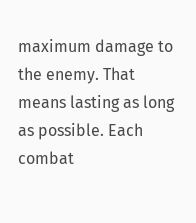maximum damage to the enemy. That means lasting as long as possible. Each combat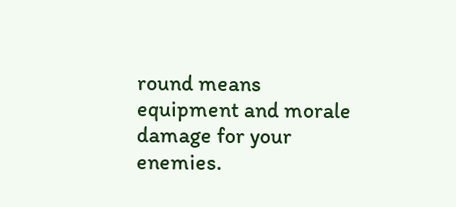round means equipment and morale damage for your enemies.